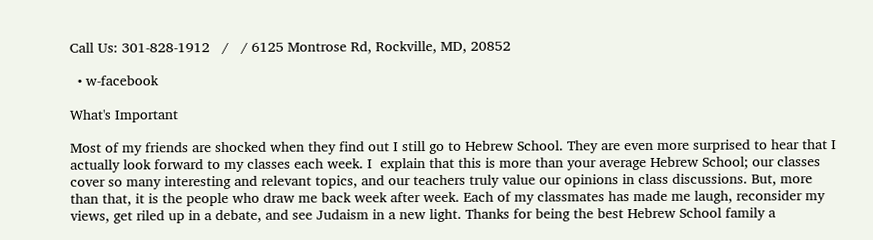Call Us: 301-828-1912   /   / 6125 Montrose Rd, Rockville, MD, 20852

  • w-facebook

What's Important

Most of my friends are shocked when they find out I still go to Hebrew School. They are even more surprised to hear that I actually look forward to my classes each week. I  explain that this is more than your average Hebrew School; our classes cover so many interesting and relevant topics, and our teachers truly value our opinions in class discussions. But, more than that, it is the people who draw me back week after week. Each of my classmates has made me laugh, reconsider my views, get riled up in a debate, and see Judaism in a new light. Thanks for being the best Hebrew School family a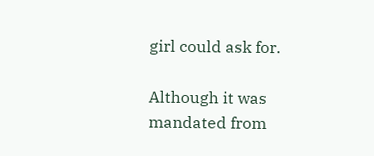girl could ask for.

Although it was mandated from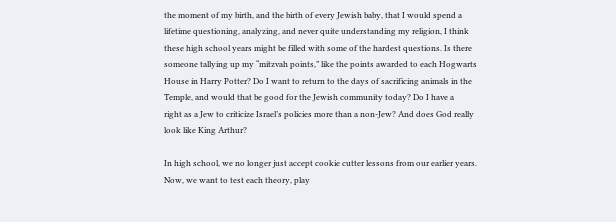the moment of my birth, and the birth of every Jewish baby, that I would spend a lifetime questioning, analyzing, and never quite understanding my religion, I think these high school years might be filled with some of the hardest questions. Is there someone tallying up my “mitzvah points,” like the points awarded to each Hogwarts House in Harry Potter? Do I want to return to the days of sacrificing animals in the Temple, and would that be good for the Jewish community today? Do I have a
right as a Jew to criticize Israel’s policies more than a non-Jew? And does God really look like King Arthur?

In high school, we no longer just accept cookie cutter lessons from our earlier years.  Now, we want to test each theory, play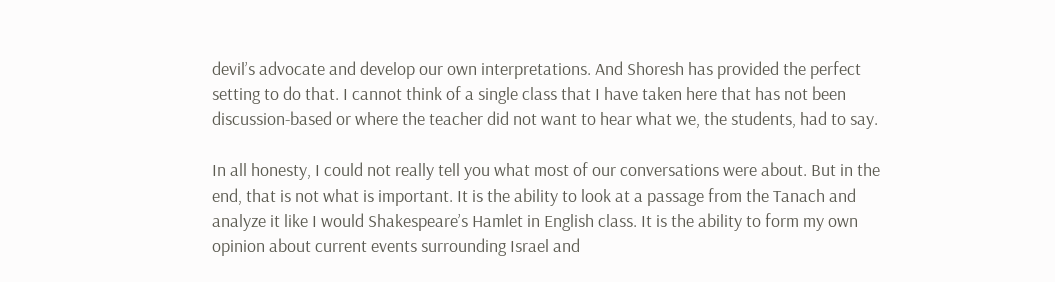devil’s advocate and develop our own interpretations. And Shoresh has provided the perfect setting to do that. I cannot think of a single class that I have taken here that has not been discussion-based or where the teacher did not want to hear what we, the students, had to say.

In all honesty, I could not really tell you what most of our conversations were about. But in the end, that is not what is important. It is the ability to look at a passage from the Tanach and analyze it like I would Shakespeare’s Hamlet in English class. It is the ability to form my own opinion about current events surrounding Israel and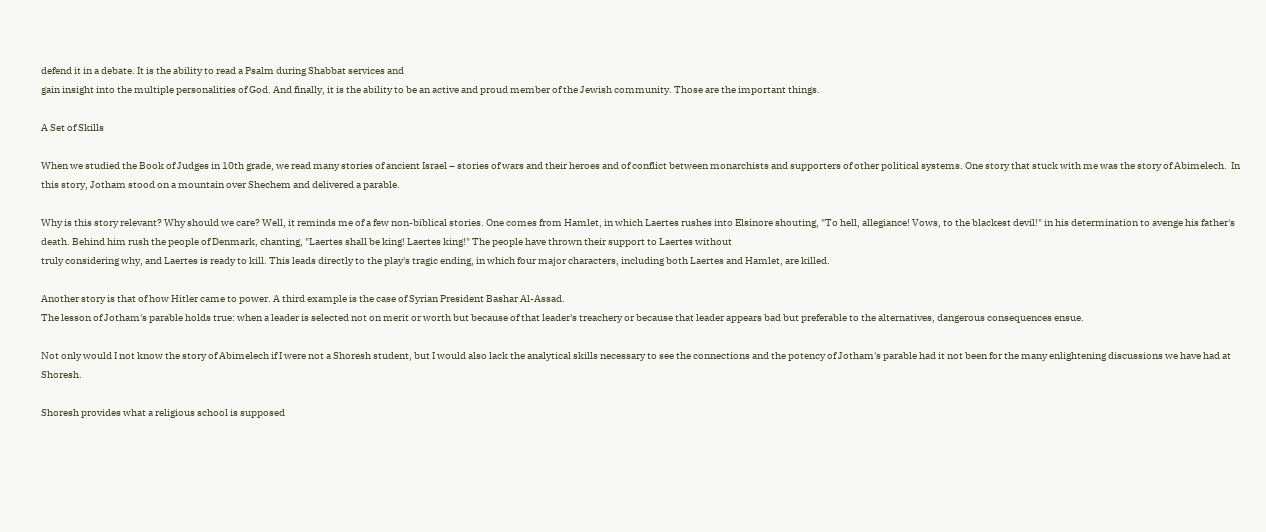defend it in a debate. It is the ability to read a Psalm during Shabbat services and
gain insight into the multiple personalities of God. And finally, it is the ability to be an active and proud member of the Jewish community. Those are the important things.

A Set of Skills

When we studied the Book of Judges in 10th grade, we read many stories of ancient Israel – stories of wars and their heroes and of conflict between monarchists and supporters of other political systems. One story that stuck with me was the story of Abimelech.  In this story, Jotham stood on a mountain over Shechem and delivered a parable.

Why is this story relevant? Why should we care? Well, it reminds me of a few non-biblical stories. One comes from Hamlet, in which Laertes rushes into Elsinore shouting, "To hell, allegiance! Vows, to the blackest devil!" in his determination to avenge his father's death. Behind him rush the people of Denmark, chanting, "Laertes shall be king! Laertes king!" The people have thrown their support to Laertes without
truly considering why, and Laertes is ready to kill. This leads directly to the play's tragic ending, in which four major characters, including both Laertes and Hamlet, are killed.

Another story is that of how Hitler came to power. A third example is the case of Syrian President Bashar Al-Assad.
The lesson of Jotham's parable holds true: when a leader is selected not on merit or worth but because of that leader's treachery or because that leader appears bad but preferable to the alternatives, dangerous consequences ensue.

Not only would I not know the story of Abimelech if I were not a Shoresh student, but I would also lack the analytical skills necessary to see the connections and the potency of Jotham's parable had it not been for the many enlightening discussions we have had at Shoresh.

Shoresh provides what a religious school is supposed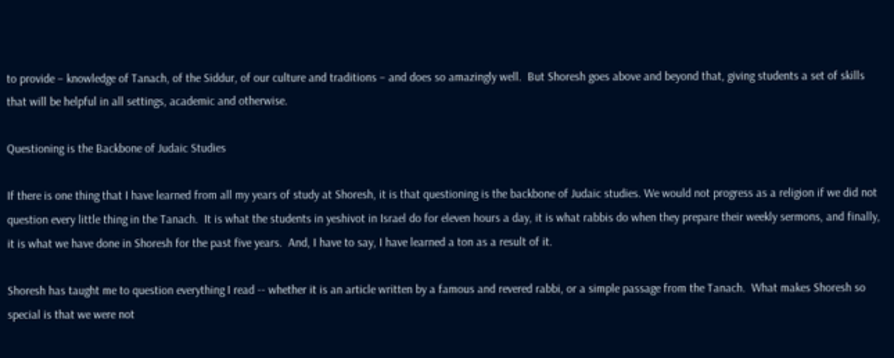to provide – knowledge of Tanach, of the Siddur, of our culture and traditions – and does so amazingly well.  But Shoresh goes above and beyond that, giving students a set of skills that will be helpful in all settings, academic and otherwise.

Questioning is the Backbone of Judaic Studies

If there is one thing that I have learned from all my years of study at Shoresh, it is that questioning is the backbone of Judaic studies. We would not progress as a religion if we did not question every little thing in the Tanach.  It is what the students in yeshivot in Israel do for eleven hours a day, it is what rabbis do when they prepare their weekly sermons, and finally, it is what we have done in Shoresh for the past five years.  And, I have to say, I have learned a ton as a result of it.

Shoresh has taught me to question everything I read -- whether it is an article written by a famous and revered rabbi, or a simple passage from the Tanach.  What makes Shoresh so special is that we were not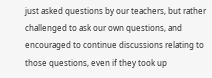just asked questions by our teachers, but rather challenged to ask our own questions, and encouraged to continue discussions relating to those questions, even if they took up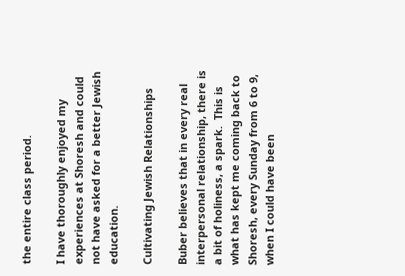the entire class period.

I have thoroughly enjoyed my experiences at Shoresh and could not have asked for a better Jewish education.

Cultivating Jewish Relationships

Buber believes that in every real interpersonal relationship, there is a bit of holiness, a spark.  This is what has kept me coming back to Shoresh, every Sunday from 6 to 9, when I could have been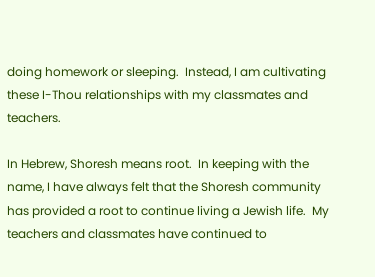doing homework or sleeping.  Instead, I am cultivating these I-Thou relationships with my classmates and teachers.

In Hebrew, Shoresh means root.  In keeping with the name, I have always felt that the Shoresh community has provided a root to continue living a Jewish life.  My teachers and classmates have continued to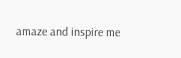amaze and inspire me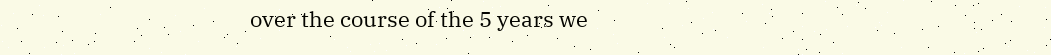over the course of the 5 years we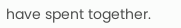have spent together.